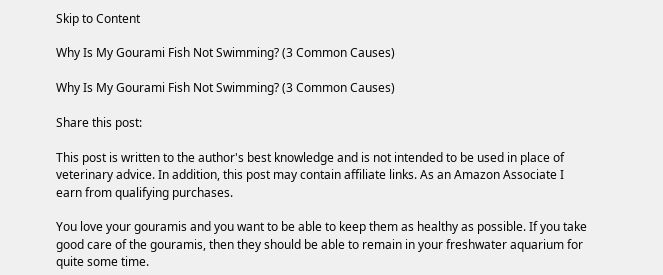Skip to Content

Why Is My Gourami Fish Not Swimming? (3 Common Causes)

Why Is My Gourami Fish Not Swimming? (3 Common Causes)

Share this post:

This post is written to the author's best knowledge and is not intended to be used in place of veterinary advice. In addition, this post may contain affiliate links. As an Amazon Associate I earn from qualifying purchases.

You love your gouramis and you want to be able to keep them as healthy as possible. If you take good care of the gouramis, then they should be able to remain in your freshwater aquarium for quite some time.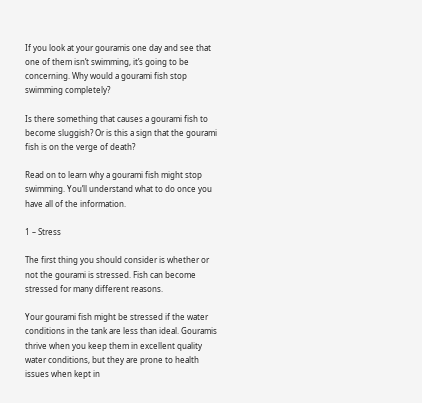If you look at your gouramis one day and see that one of them isn’t swimming, it’s going to be concerning. Why would a gourami fish stop swimming completely?

Is there something that causes a gourami fish to become sluggish? Or is this a sign that the gourami fish is on the verge of death?

Read on to learn why a gourami fish might stop swimming. You’ll understand what to do once you have all of the information.

1 – Stress

The first thing you should consider is whether or not the gourami is stressed. Fish can become stressed for many different reasons.

Your gourami fish might be stressed if the water conditions in the tank are less than ideal. Gouramis thrive when you keep them in excellent quality water conditions, but they are prone to health issues when kept in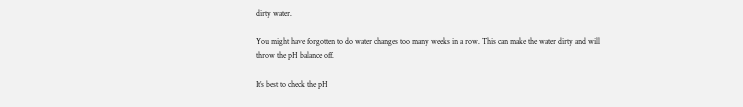dirty water.

You might have forgotten to do water changes too many weeks in a row. This can make the water dirty and will throw the pH balance off.

It’s best to check the pH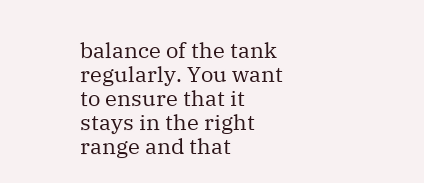balance of the tank regularly. You want to ensure that it stays in the right range and that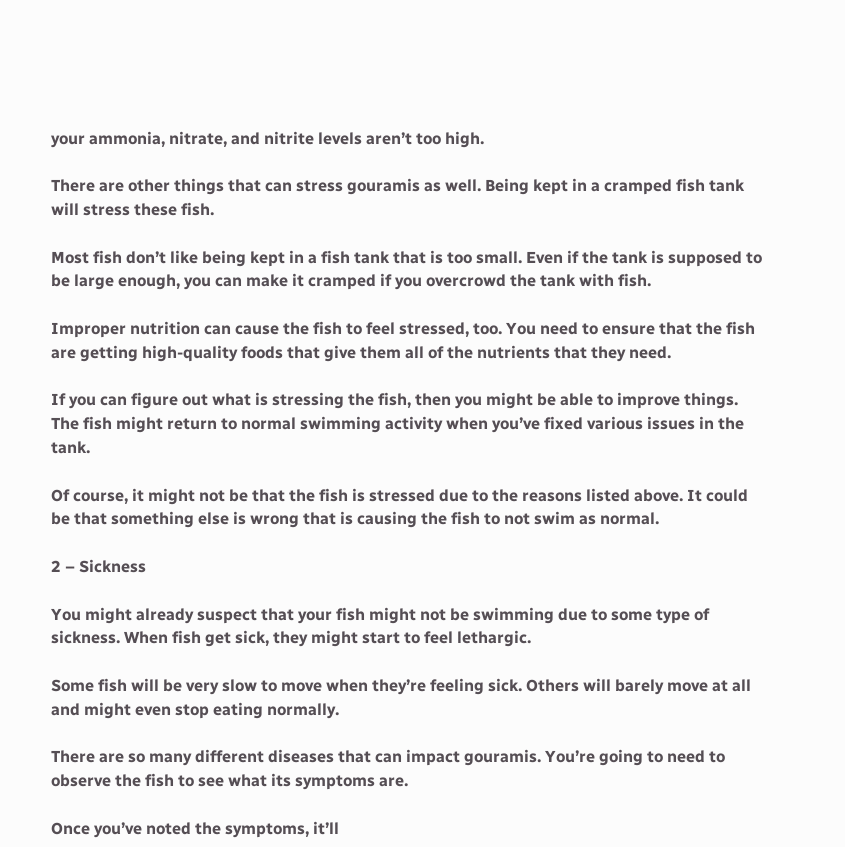your ammonia, nitrate, and nitrite levels aren’t too high.

There are other things that can stress gouramis as well. Being kept in a cramped fish tank will stress these fish.

Most fish don’t like being kept in a fish tank that is too small. Even if the tank is supposed to be large enough, you can make it cramped if you overcrowd the tank with fish.

Improper nutrition can cause the fish to feel stressed, too. You need to ensure that the fish are getting high-quality foods that give them all of the nutrients that they need.

If you can figure out what is stressing the fish, then you might be able to improve things. The fish might return to normal swimming activity when you’ve fixed various issues in the tank.

Of course, it might not be that the fish is stressed due to the reasons listed above. It could be that something else is wrong that is causing the fish to not swim as normal.

2 – Sickness

You might already suspect that your fish might not be swimming due to some type of sickness. When fish get sick, they might start to feel lethargic.

Some fish will be very slow to move when they’re feeling sick. Others will barely move at all and might even stop eating normally.

There are so many different diseases that can impact gouramis. You’re going to need to observe the fish to see what its symptoms are.

Once you’ve noted the symptoms, it’ll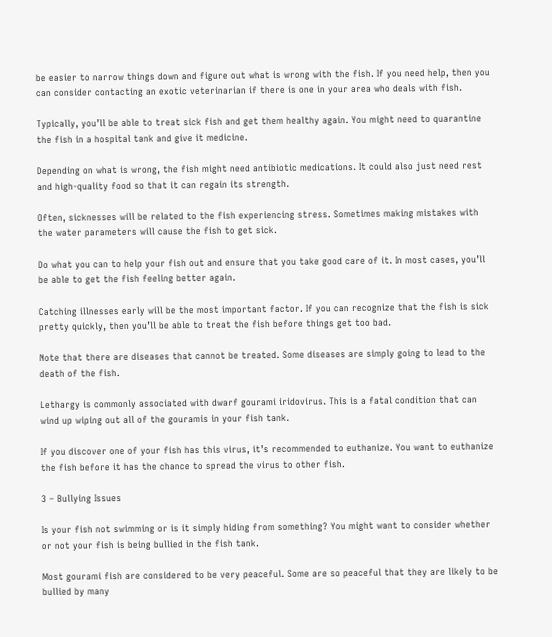be easier to narrow things down and figure out what is wrong with the fish. If you need help, then you can consider contacting an exotic veterinarian if there is one in your area who deals with fish.

Typically, you’ll be able to treat sick fish and get them healthy again. You might need to quarantine the fish in a hospital tank and give it medicine.

Depending on what is wrong, the fish might need antibiotic medications. It could also just need rest and high-quality food so that it can regain its strength.

Often, sicknesses will be related to the fish experiencing stress. Sometimes making mistakes with the water parameters will cause the fish to get sick.

Do what you can to help your fish out and ensure that you take good care of it. In most cases, you’ll be able to get the fish feeling better again.

Catching illnesses early will be the most important factor. If you can recognize that the fish is sick pretty quickly, then you’ll be able to treat the fish before things get too bad.

Note that there are diseases that cannot be treated. Some diseases are simply going to lead to the death of the fish.

Lethargy is commonly associated with dwarf gourami iridovirus. This is a fatal condition that can wind up wiping out all of the gouramis in your fish tank.

If you discover one of your fish has this virus, it’s recommended to euthanize. You want to euthanize the fish before it has the chance to spread the virus to other fish.

3 – Bullying Issues

Is your fish not swimming or is it simply hiding from something? You might want to consider whether or not your fish is being bullied in the fish tank.

Most gourami fish are considered to be very peaceful. Some are so peaceful that they are likely to be bullied by many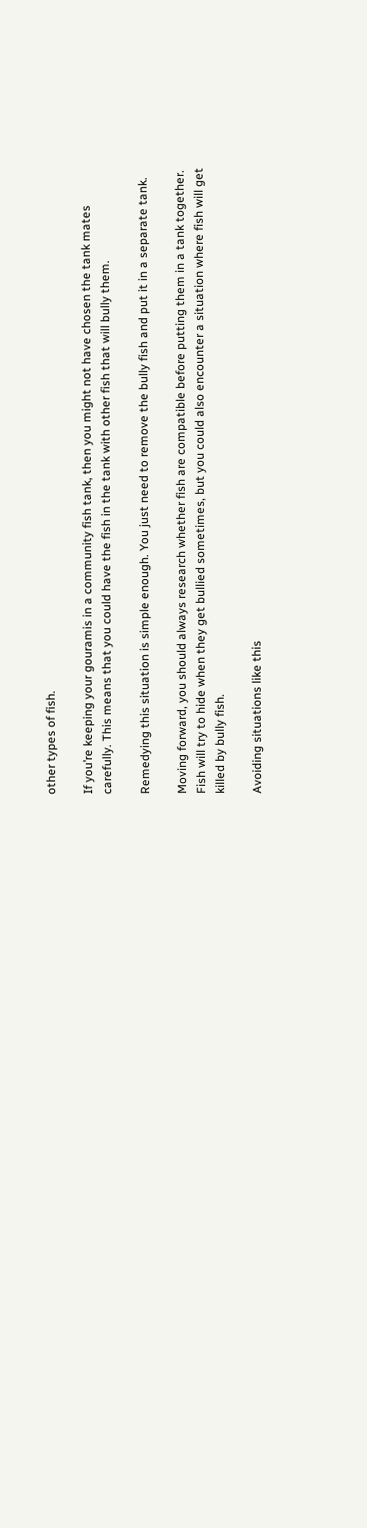other types of fish.

If you’re keeping your gouramis in a community fish tank, then you might not have chosen the tank mates carefully. This means that you could have the fish in the tank with other fish that will bully them.

Remedying this situation is simple enough. You just need to remove the bully fish and put it in a separate tank.

Moving forward, you should always research whether fish are compatible before putting them in a tank together. Fish will try to hide when they get bullied sometimes, but you could also encounter a situation where fish will get killed by bully fish.

Avoiding situations like this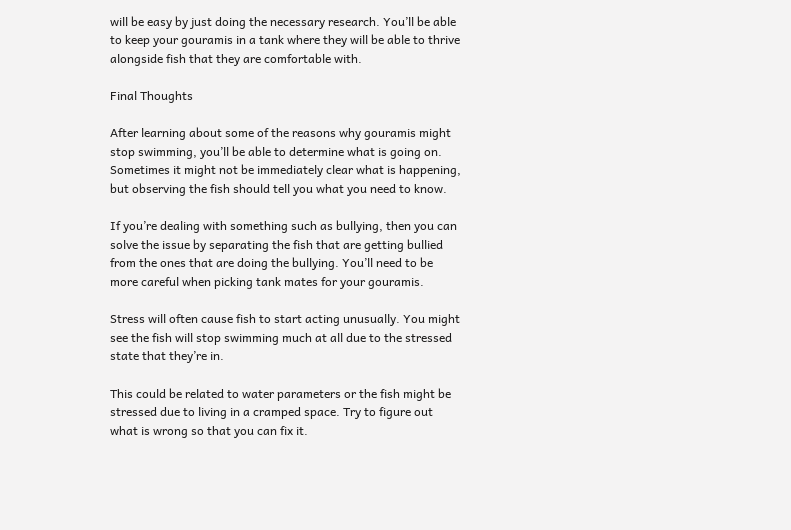will be easy by just doing the necessary research. You’ll be able to keep your gouramis in a tank where they will be able to thrive alongside fish that they are comfortable with.

Final Thoughts

After learning about some of the reasons why gouramis might stop swimming, you’ll be able to determine what is going on. Sometimes it might not be immediately clear what is happening, but observing the fish should tell you what you need to know.

If you’re dealing with something such as bullying, then you can solve the issue by separating the fish that are getting bullied from the ones that are doing the bullying. You’ll need to be more careful when picking tank mates for your gouramis.

Stress will often cause fish to start acting unusually. You might see the fish will stop swimming much at all due to the stressed state that they’re in.

This could be related to water parameters or the fish might be stressed due to living in a cramped space. Try to figure out what is wrong so that you can fix it.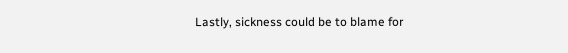Lastly, sickness could be to blame for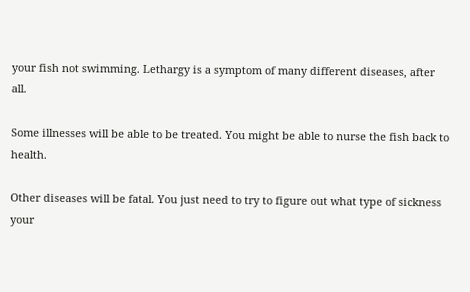your fish not swimming. Lethargy is a symptom of many different diseases, after all.

Some illnesses will be able to be treated. You might be able to nurse the fish back to health.

Other diseases will be fatal. You just need to try to figure out what type of sickness your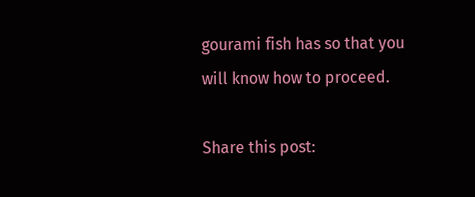gourami fish has so that you will know how to proceed.

Share this post: